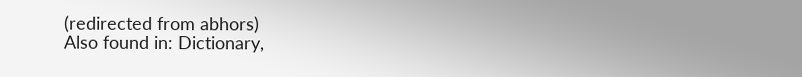(redirected from abhors)
Also found in: Dictionary,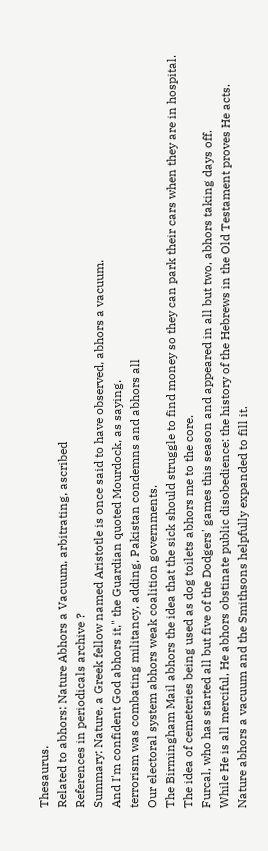Thesaurus.
Related to abhors: Nature Abhors a Vacuum, arbitrating, ascribed
References in periodicals archive ?
Summary: Nature, a Greek fellow named Aristotle is once said to have observed, abhors a vacuum.
And I'm confident God abhors it," the Guardian quoted Mourdock, as saying.
terrorism was combating militancy, adding, Pakistan condemns and abhors all
Our electoral system abhors weak coalition governments.
The Birmingham Mail abhors the idea that the sick should struggle to find money so they can park their cars when they are in hospital.
The idea of cemeteries being used as dog toilets abhors me to the core.
Furcal, who has started all but five of the Dodgers' games this season and appeared in all but two, abhors taking days off.
While He is all merciful, He abhors obstinate public disobedience: the history of the Hebrews in the Old Testament proves He acts.
Nature abhors a vacuum and the Smithsons helpfully expanded to fill it.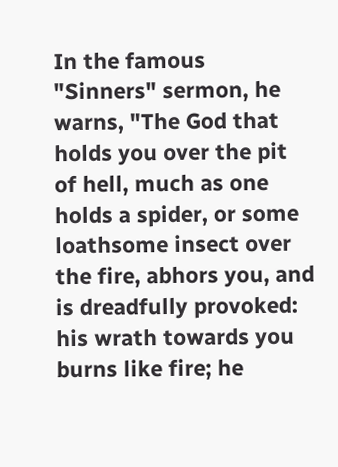In the famous "Sinners" sermon, he warns, "The God that holds you over the pit of hell, much as one holds a spider, or some loathsome insect over the fire, abhors you, and is dreadfully provoked: his wrath towards you burns like fire; he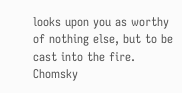looks upon you as worthy of nothing else, but to be cast into the fire.
Chomsky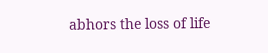abhors the loss of life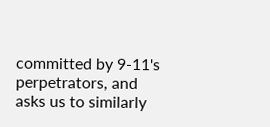committed by 9-11's perpetrators, and asks us to similarly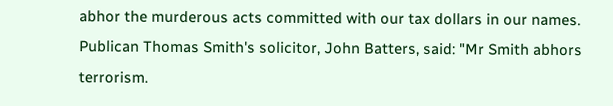abhor the murderous acts committed with our tax dollars in our names.
Publican Thomas Smith's solicitor, John Batters, said: "Mr Smith abhors terrorism.